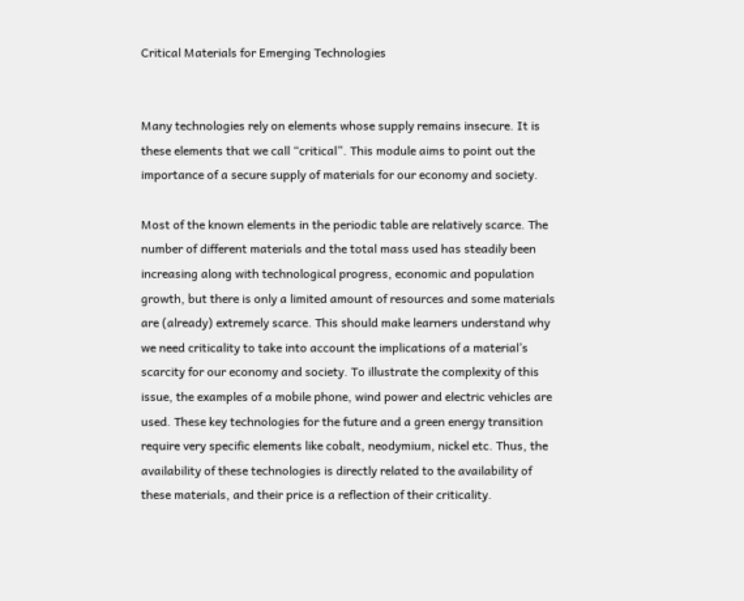Critical Materials for Emerging Technologies


Many technologies rely on elements whose supply remains insecure. It is these elements that we call “critical”. This module aims to point out the importance of a secure supply of materials for our economy and society.

Most of the known elements in the periodic table are relatively scarce. The number of different materials and the total mass used has steadily been increasing along with technological progress, economic and population growth, but there is only a limited amount of resources and some materials are (already) extremely scarce. This should make learners understand why we need criticality to take into account the implications of a material’s scarcity for our economy and society. To illustrate the complexity of this issue, the examples of a mobile phone, wind power and electric vehicles are used. These key technologies for the future and a green energy transition require very specific elements like cobalt, neodymium, nickel etc. Thus, the availability of these technologies is directly related to the availability of these materials, and their price is a reflection of their criticality.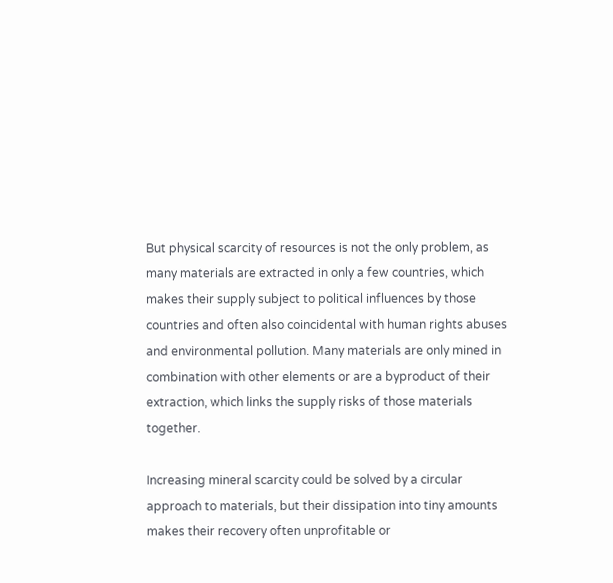But physical scarcity of resources is not the only problem, as many materials are extracted in only a few countries, which makes their supply subject to political influences by those countries and often also coincidental with human rights abuses and environmental pollution. Many materials are only mined in combination with other elements or are a byproduct of their extraction, which links the supply risks of those materials together.

Increasing mineral scarcity could be solved by a circular approach to materials, but their dissipation into tiny amounts makes their recovery often unprofitable or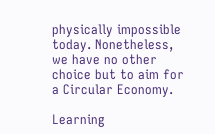physically impossible today. Nonetheless, we have no other choice but to aim for a Circular Economy.

Learning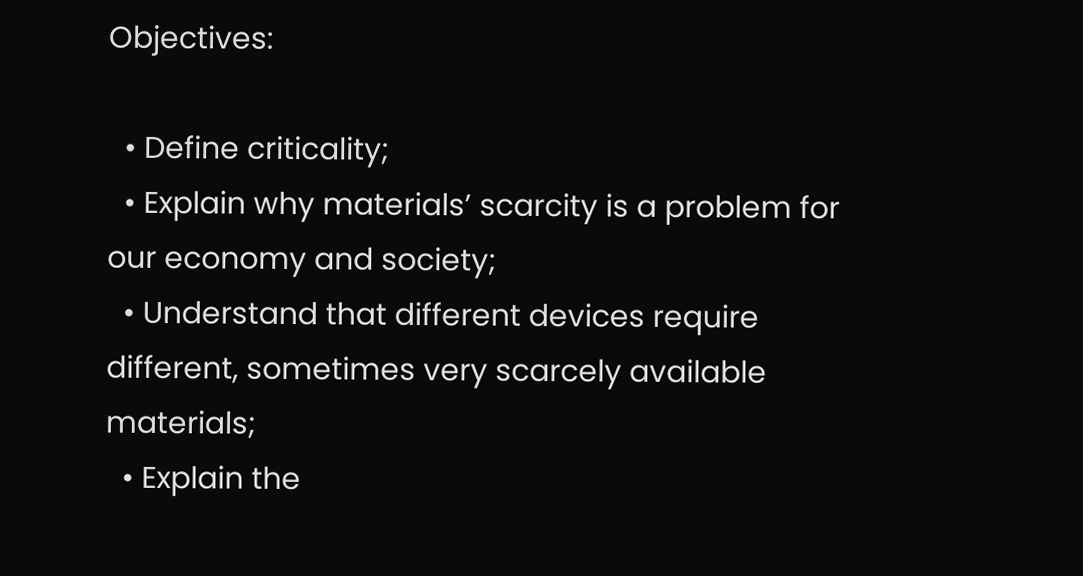Objectives:

  • Define criticality;
  • Explain why materials’ scarcity is a problem for our economy and society;
  • Understand that different devices require different, sometimes very scarcely available materials;
  • Explain the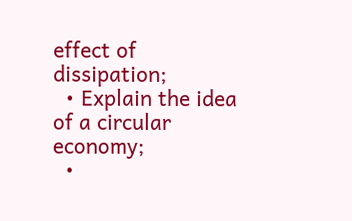effect of dissipation;
  • Explain the idea of a circular economy;
  •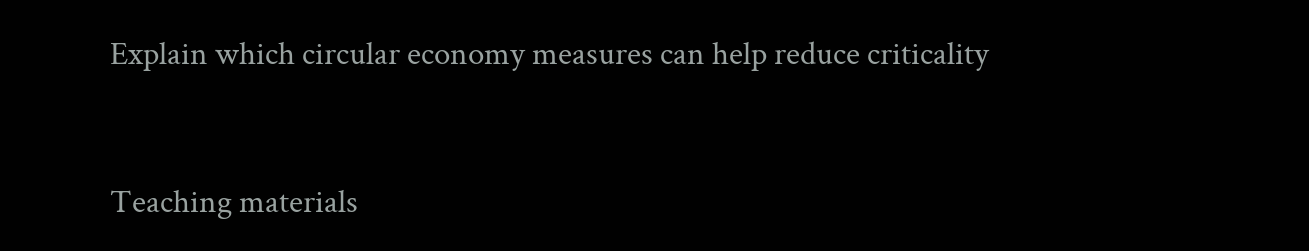Explain which circular economy measures can help reduce criticality


Teaching materials